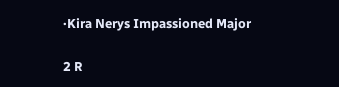·Kira Nerys Impassioned Major

2 R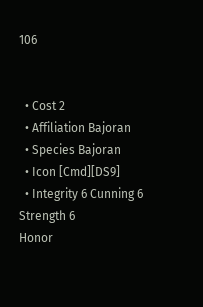106


  • Cost 2
  • Affiliation Bajoran
  • Species Bajoran
  • Icon [Cmd][DS9]
  • Integrity 6 Cunning 6 Strength 6
Honor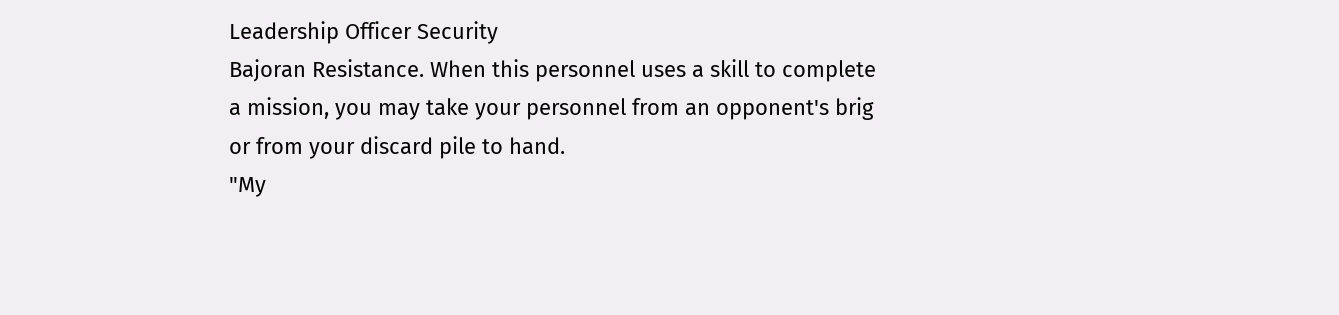Leadership Officer Security
Bajoran Resistance. When this personnel uses a skill to complete a mission, you may take your personnel from an opponent's brig or from your discard pile to hand.
"My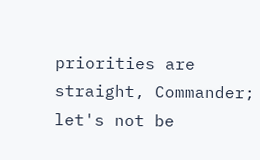priorities are straight, Commander; let's not be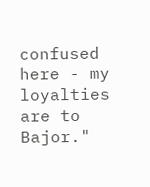confused here - my loyalties are to Bajor."